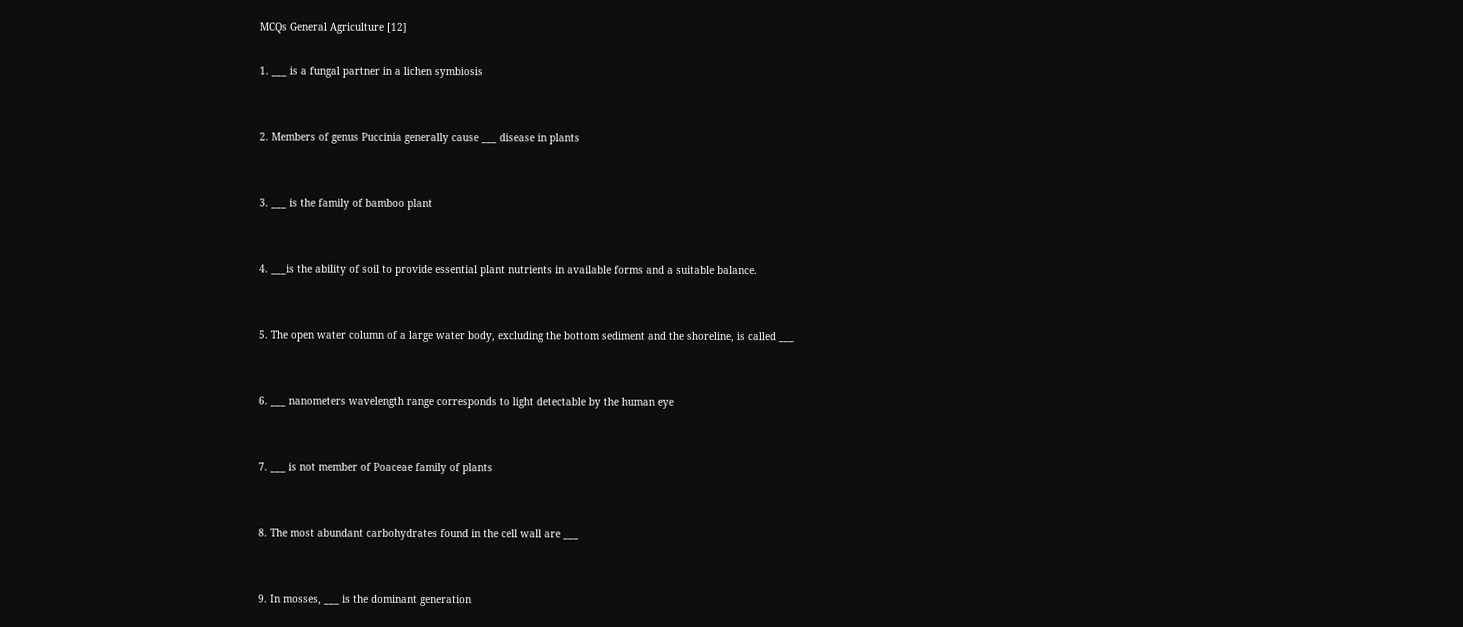MCQs General Agriculture [12]

1. ___ is a fungal partner in a lichen symbiosis


2. Members of genus Puccinia generally cause ___ disease in plants


3. ___ is the family of bamboo plant


4. ___is the ability of soil to provide essential plant nutrients in available forms and a suitable balance.


5. The open water column of a large water body, excluding the bottom sediment and the shoreline, is called ___


6. ___ nanometers wavelength range corresponds to light detectable by the human eye


7. ___ is not member of Poaceae family of plants


8. The most abundant carbohydrates found in the cell wall are ___


9. In mosses, ___ is the dominant generation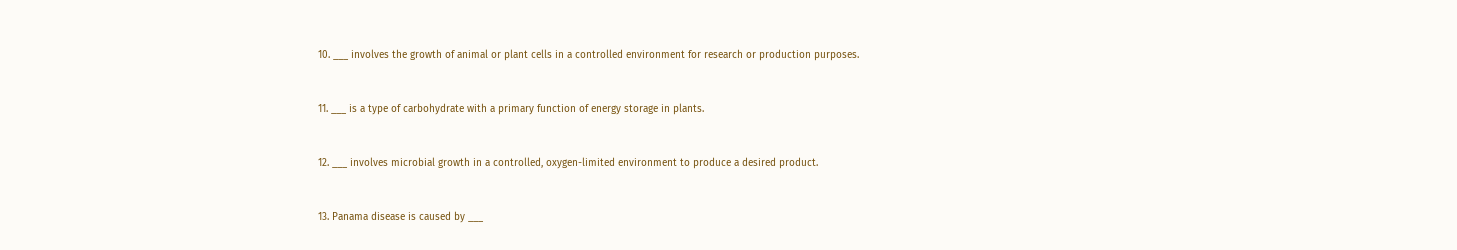10. ___ involves the growth of animal or plant cells in a controlled environment for research or production purposes.


11. ___ is a type of carbohydrate with a primary function of energy storage in plants.


12. ___ involves microbial growth in a controlled, oxygen-limited environment to produce a desired product.


13. Panama disease is caused by ___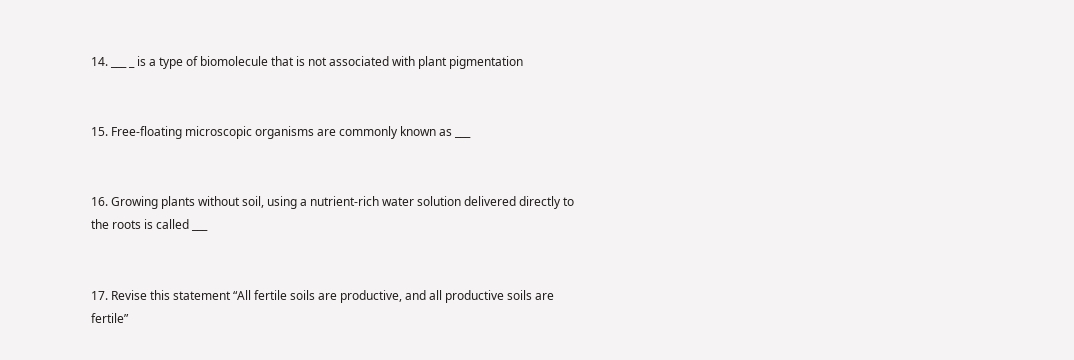14. ___ _ is a type of biomolecule that is not associated with plant pigmentation


15. Free-floating microscopic organisms are commonly known as ___


16. Growing plants without soil, using a nutrient-rich water solution delivered directly to the roots is called ___


17. Revise this statement “All fertile soils are productive, and all productive soils are fertile”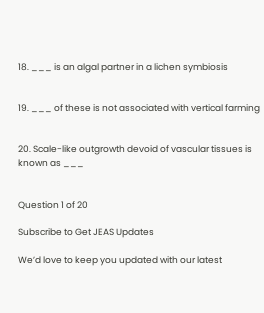18. ___ is an algal partner in a lichen symbiosis


19. ___ of these is not associated with vertical farming


20. Scale-like outgrowth devoid of vascular tissues is known as ___


Question 1 of 20

Subscribe to Get JEAS Updates

We’d love to keep you updated with our latest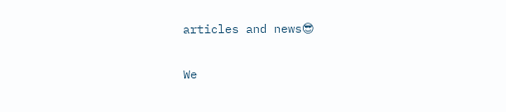articles and news😎

We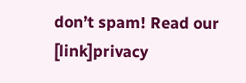don’t spam! Read our [link]privacy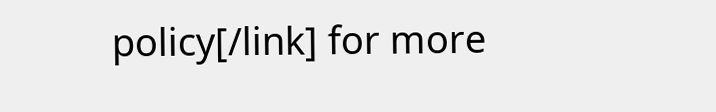policy[/link] for more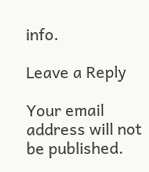info.

Leave a Reply

Your email address will not be published.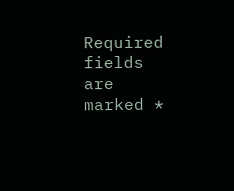Required fields are marked *